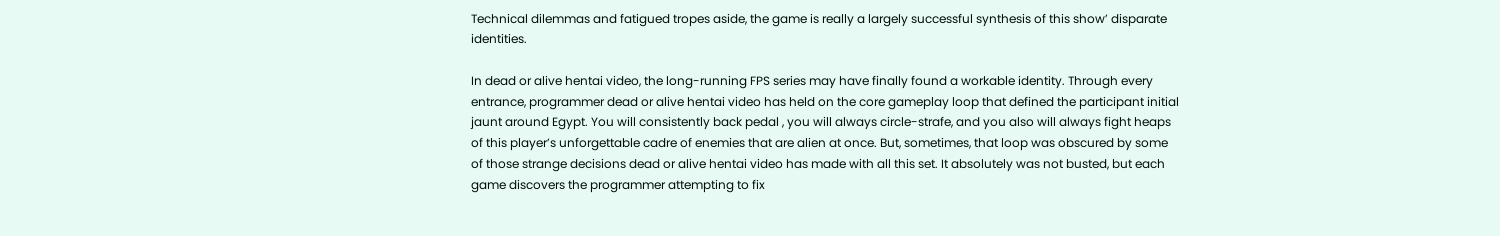Technical dilemmas and fatigued tropes aside, the game is really a largely successful synthesis of this show’ disparate identities.

In dead or alive hentai video, the long-running FPS series may have finally found a workable identity. Through every entrance, programmer dead or alive hentai video has held on the core gameplay loop that defined the participant initial jaunt around Egypt. You will consistently back pedal , you will always circle-strafe, and you also will always fight heaps of this player’s unforgettable cadre of enemies that are alien at once. But, sometimes, that loop was obscured by some of those strange decisions dead or alive hentai video has made with all this set. It absolutely was not busted, but each game discovers the programmer attempting to fix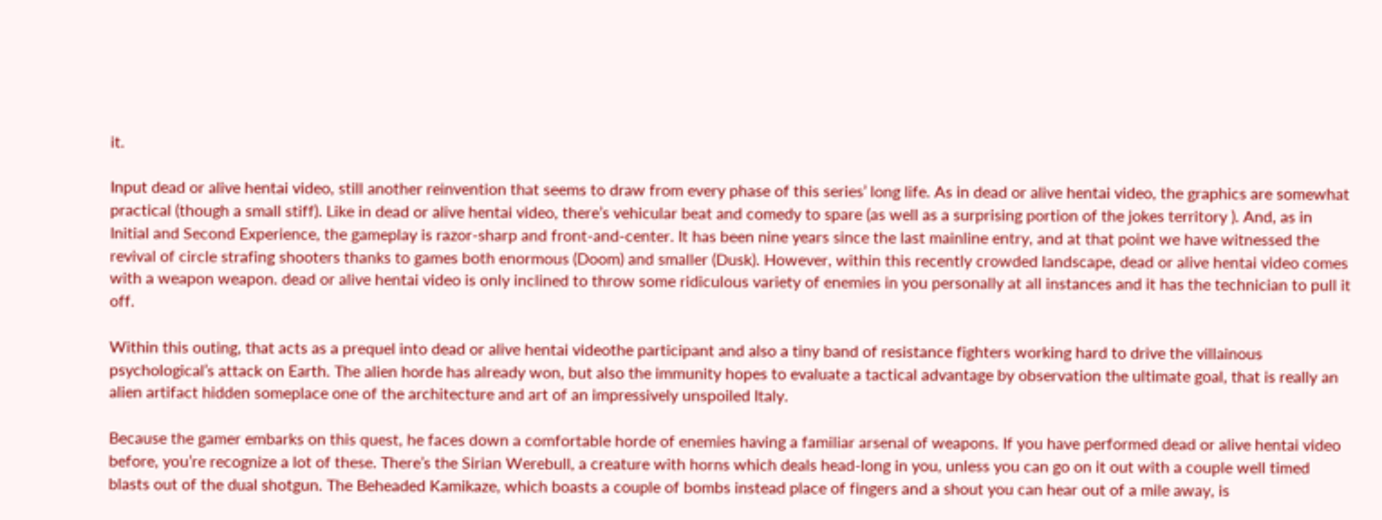it.

Input dead or alive hentai video, still another reinvention that seems to draw from every phase of this series’ long life. As in dead or alive hentai video, the graphics are somewhat practical (though a small stiff). Like in dead or alive hentai video, there’s vehicular beat and comedy to spare (as well as a surprising portion of the jokes territory ). And, as in Initial and Second Experience, the gameplay is razor-sharp and front-and-center. It has been nine years since the last mainline entry, and at that point we have witnessed the revival of circle strafing shooters thanks to games both enormous (Doom) and smaller (Dusk). However, within this recently crowded landscape, dead or alive hentai video comes with a weapon weapon. dead or alive hentai video is only inclined to throw some ridiculous variety of enemies in you personally at all instances and it has the technician to pull it off.

Within this outing, that acts as a prequel into dead or alive hentai videothe participant and also a tiny band of resistance fighters working hard to drive the villainous psychological’s attack on Earth. The alien horde has already won, but also the immunity hopes to evaluate a tactical advantage by observation the ultimate goal, that is really an alien artifact hidden someplace one of the architecture and art of an impressively unspoiled Italy.

Because the gamer embarks on this quest, he faces down a comfortable horde of enemies having a familiar arsenal of weapons. If you have performed dead or alive hentai video before, you’re recognize a lot of these. There’s the Sirian Werebull, a creature with horns which deals head-long in you, unless you can go on it out with a couple well timed blasts out of the dual shotgun. The Beheaded Kamikaze, which boasts a couple of bombs instead place of fingers and a shout you can hear out of a mile away, is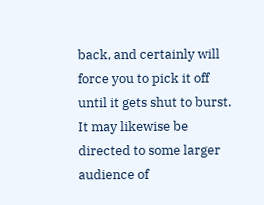back, and certainly will force you to pick it off until it gets shut to burst. It may likewise be directed to some larger audience of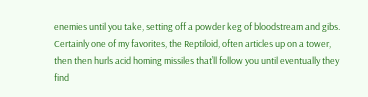enemies until you take, setting off a powder keg of bloodstream and gibs. Certainly one of my favorites, the Reptiloid, often articles up on a tower, then then hurls acid homing missiles that’ll follow you until eventually they find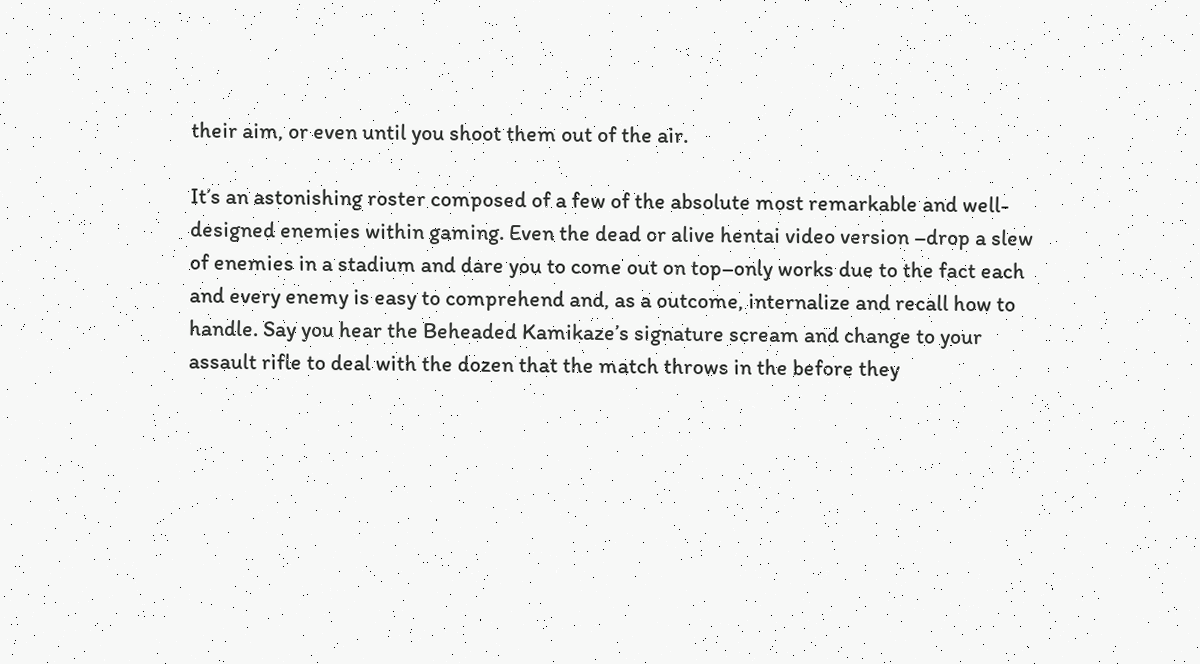their aim, or even until you shoot them out of the air.

It’s an astonishing roster composed of a few of the absolute most remarkable and well-designed enemies within gaming. Even the dead or alive hentai video version –drop a slew of enemies in a stadium and dare you to come out on top–only works due to the fact each and every enemy is easy to comprehend and, as a outcome, internalize and recall how to handle. Say you hear the Beheaded Kamikaze’s signature scream and change to your assault rifle to deal with the dozen that the match throws in the before they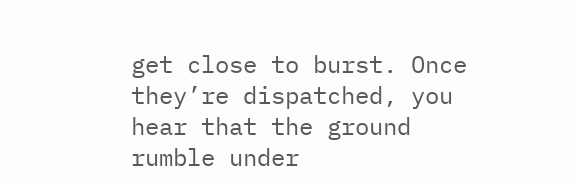get close to burst. Once they’re dispatched, you hear that the ground rumble under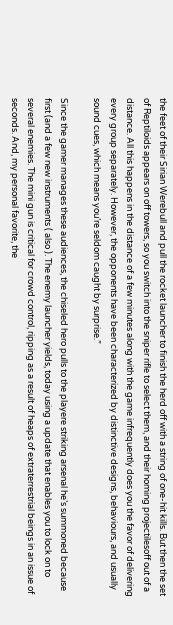the feet of their Sirian Werebull and pull the rocket launcher to finish the herd off with a string of one-hit kills. But then the set of Reptiloids appears on off towers, so you switch into the sniper rifle to select them, and their homing projectilesoff out of a distance. All this happens in the distance of a few minutes along with the game infrequently does you the favor of delivering every group separately. However, the opponents have been characterized by distinctive designs, behaviours, and usually sound cues, which means you’re seldom caught by surprise.”

Since the gamer manages these audiences, the chiseled hero pulls to the playere striking arsenal he’s summoned because first (and a few new instruments ( also ). The enemy launcher yields, today using a update that enables you to lock on to several enemies. The mini gun is critical for crowd control, ripping as a result of heaps of extraterrestrial beings in an issue of seconds. And, my personal favorite, the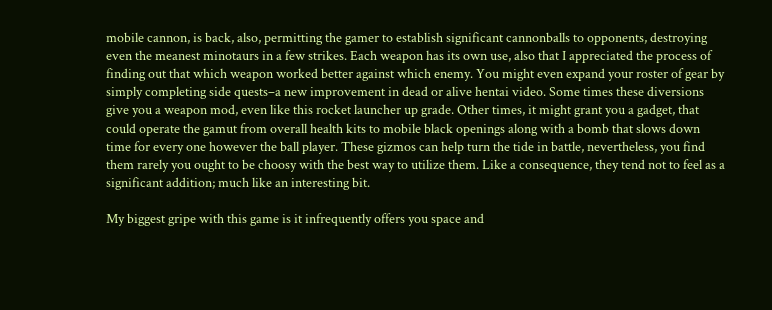mobile cannon, is back, also, permitting the gamer to establish significant cannonballs to opponents, destroying even the meanest minotaurs in a few strikes. Each weapon has its own use, also that I appreciated the process of finding out that which weapon worked better against which enemy. You might even expand your roster of gear by simply completing side quests–a new improvement in dead or alive hentai video. Some times these diversions give you a weapon mod, even like this rocket launcher up grade. Other times, it might grant you a gadget, that could operate the gamut from overall health kits to mobile black openings along with a bomb that slows down time for every one however the ball player. These gizmos can help turn the tide in battle, nevertheless, you find them rarely you ought to be choosy with the best way to utilize them. Like a consequence, they tend not to feel as a significant addition; much like an interesting bit.

My biggest gripe with this game is it infrequently offers you space and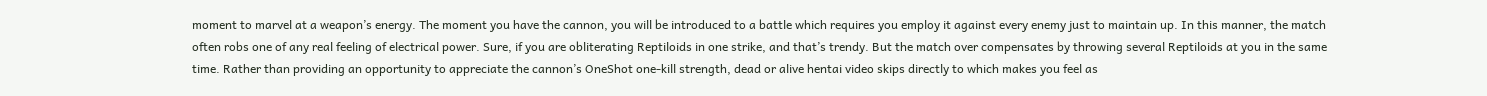moment to marvel at a weapon’s energy. The moment you have the cannon, you will be introduced to a battle which requires you employ it against every enemy just to maintain up. In this manner, the match often robs one of any real feeling of electrical power. Sure, if you are obliterating Reptiloids in one strike, and that’s trendy. But the match over compensates by throwing several Reptiloids at you in the same time. Rather than providing an opportunity to appreciate the cannon’s OneShot one-kill strength, dead or alive hentai video skips directly to which makes you feel as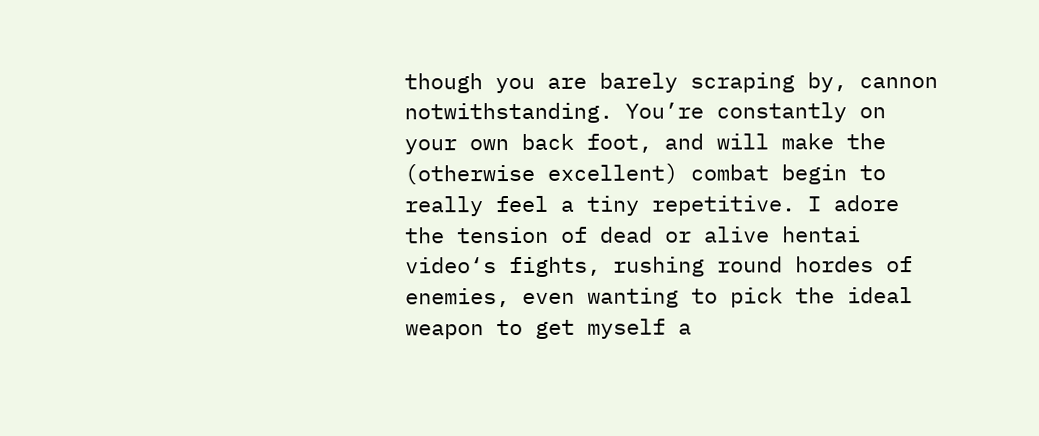though you are barely scraping by, cannon notwithstanding. You’re constantly on your own back foot, and will make the (otherwise excellent) combat begin to really feel a tiny repetitive. I adore the tension of dead or alive hentai video‘s fights, rushing round hordes of enemies, even wanting to pick the ideal weapon to get myself a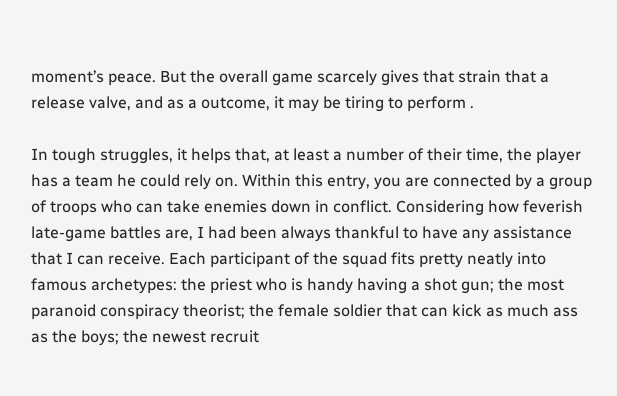moment’s peace. But the overall game scarcely gives that strain that a release valve, and as a outcome, it may be tiring to perform .

In tough struggles, it helps that, at least a number of their time, the player has a team he could rely on. Within this entry, you are connected by a group of troops who can take enemies down in conflict. Considering how feverish late-game battles are, I had been always thankful to have any assistance that I can receive. Each participant of the squad fits pretty neatly into famous archetypes: the priest who is handy having a shot gun; the most paranoid conspiracy theorist; the female soldier that can kick as much ass as the boys; the newest recruit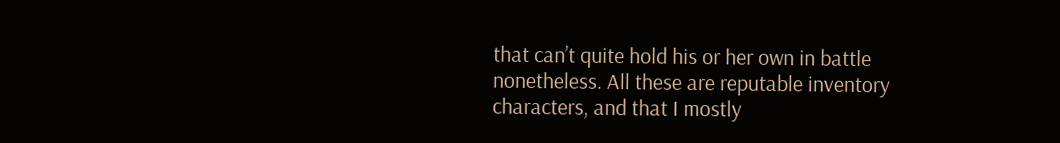that can’t quite hold his or her own in battle nonetheless. All these are reputable inventory characters, and that I mostly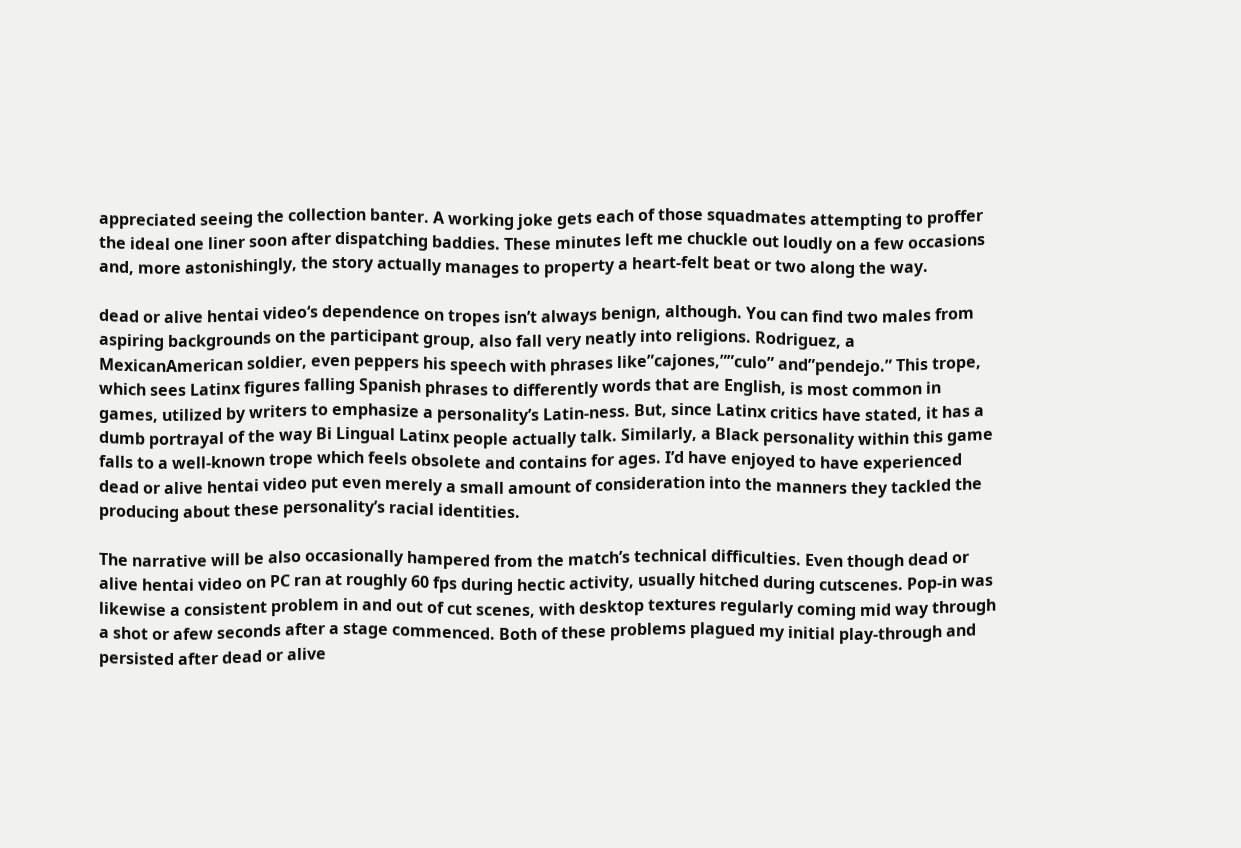appreciated seeing the collection banter. A working joke gets each of those squadmates attempting to proffer the ideal one liner soon after dispatching baddies. These minutes left me chuckle out loudly on a few occasions and, more astonishingly, the story actually manages to property a heart-felt beat or two along the way.

dead or alive hentai video‘s dependence on tropes isn’t always benign, although. You can find two males from aspiring backgrounds on the participant group, also fall very neatly into religions. Rodriguez, a MexicanAmerican soldier, even peppers his speech with phrases like”cajones,””culo” and”pendejo.” This trope, which sees Latinx figures falling Spanish phrases to differently words that are English, is most common in games, utilized by writers to emphasize a personality’s Latin-ness. But, since Latinx critics have stated, it has a dumb portrayal of the way Bi Lingual Latinx people actually talk. Similarly, a Black personality within this game falls to a well-known trope which feels obsolete and contains for ages. I’d have enjoyed to have experienced dead or alive hentai video put even merely a small amount of consideration into the manners they tackled the producing about these personality’s racial identities.

The narrative will be also occasionally hampered from the match’s technical difficulties. Even though dead or alive hentai video on PC ran at roughly 60 fps during hectic activity, usually hitched during cutscenes. Pop-in was likewise a consistent problem in and out of cut scenes, with desktop textures regularly coming mid way through a shot or afew seconds after a stage commenced. Both of these problems plagued my initial play-through and persisted after dead or alive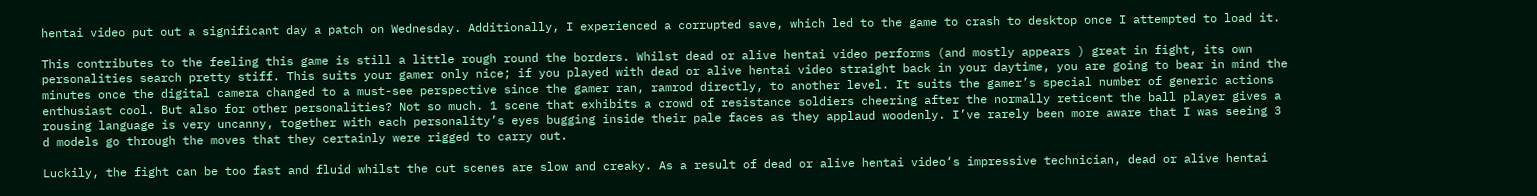hentai video put out a significant day a patch on Wednesday. Additionally, I experienced a corrupted save, which led to the game to crash to desktop once I attempted to load it.

This contributes to the feeling this game is still a little rough round the borders. Whilst dead or alive hentai video performs (and mostly appears ) great in fight, its own personalities search pretty stiff. This suits your gamer only nice; if you played with dead or alive hentai video straight back in your daytime, you are going to bear in mind the minutes once the digital camera changed to a must-see perspective since the gamer ran, ramrod directly, to another level. It suits the gamer’s special number of generic actions enthusiast cool. But also for other personalities? Not so much. 1 scene that exhibits a crowd of resistance soldiers cheering after the normally reticent the ball player gives a rousing language is very uncanny, together with each personality’s eyes bugging inside their pale faces as they applaud woodenly. I’ve rarely been more aware that I was seeing 3 d models go through the moves that they certainly were rigged to carry out.

Luckily, the fight can be too fast and fluid whilst the cut scenes are slow and creaky. As a result of dead or alive hentai video‘s impressive technician, dead or alive hentai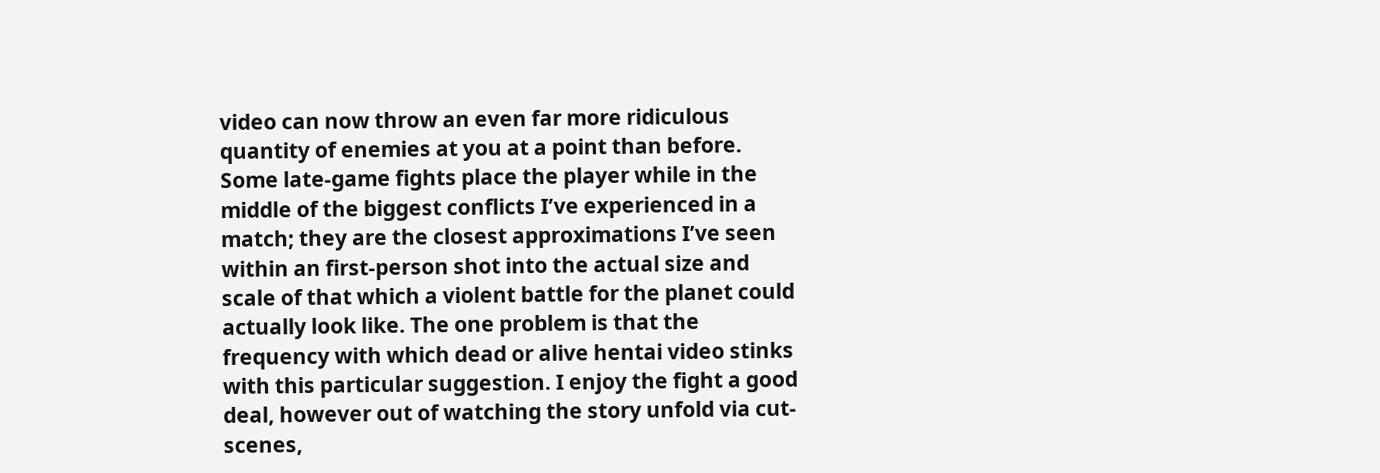video can now throw an even far more ridiculous quantity of enemies at you at a point than before. Some late-game fights place the player while in the middle of the biggest conflicts I’ve experienced in a match; they are the closest approximations I’ve seen within an first-person shot into the actual size and scale of that which a violent battle for the planet could actually look like. The one problem is that the frequency with which dead or alive hentai video stinks with this particular suggestion. I enjoy the fight a good deal, however out of watching the story unfold via cut-scenes,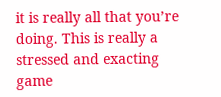it is really all that you’re doing. This is really a stressed and exacting game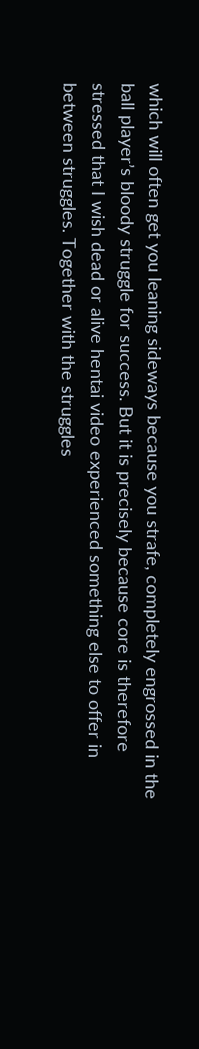which will often get you leaning sideways because you strafe, completely engrossed in the ball player’s bloody struggle for success. But it is precisely because core is therefore stressed that I wish dead or alive hentai video experienced something else to offer in between struggles. Together with the struggles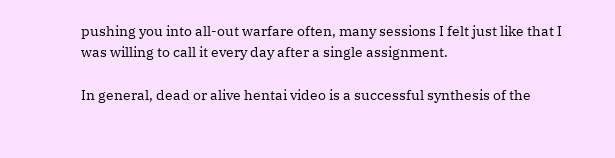pushing you into all-out warfare often, many sessions I felt just like that I was willing to call it every day after a single assignment.

In general, dead or alive hentai video is a successful synthesis of the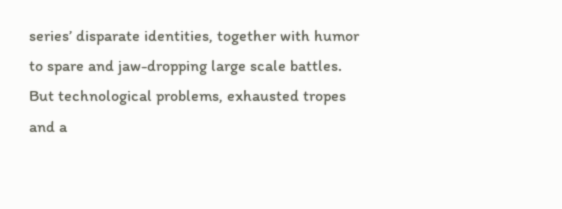series’ disparate identities, together with humor to spare and jaw-dropping large scale battles. But technological problems, exhausted tropes and a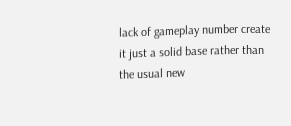lack of gameplay number create it just a solid base rather than the usual new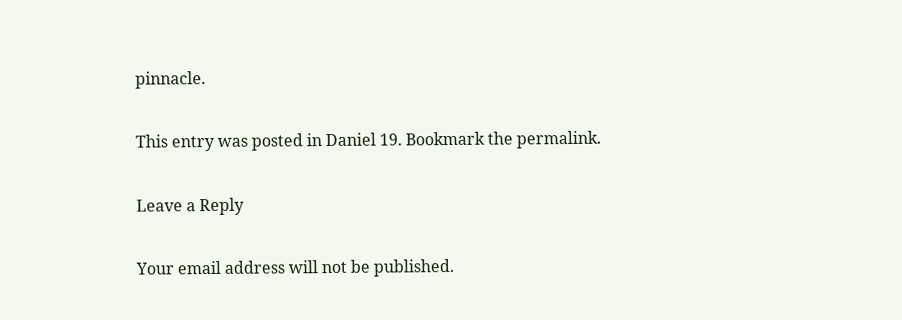pinnacle.

This entry was posted in Daniel 19. Bookmark the permalink.

Leave a Reply

Your email address will not be published.